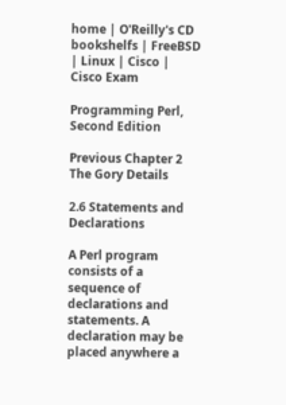home | O'Reilly's CD bookshelfs | FreeBSD | Linux | Cisco | Cisco Exam

Programming Perl, Second Edition

Previous Chapter 2
The Gory Details

2.6 Statements and Declarations

A Perl program consists of a sequence of declarations and statements. A declaration may be placed anywhere a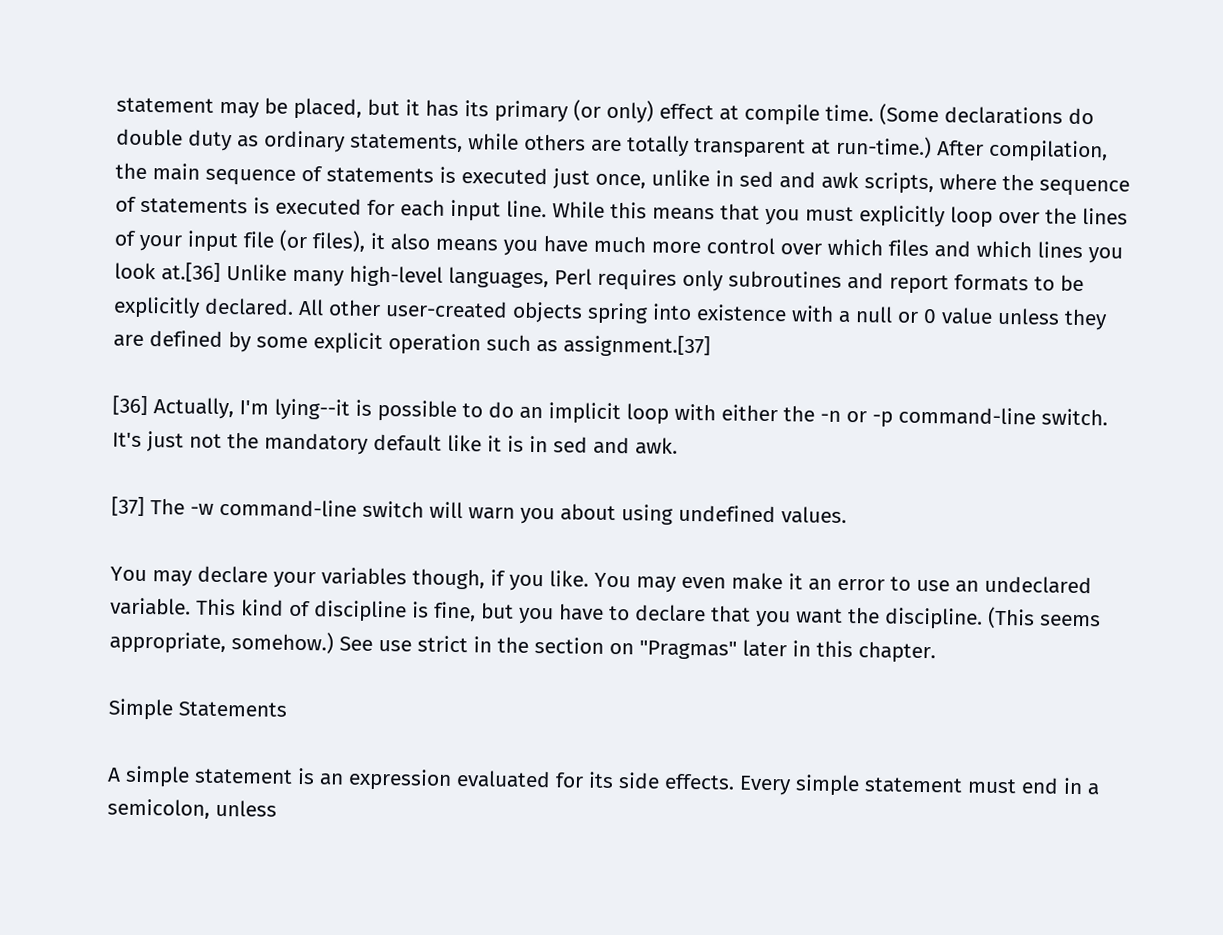statement may be placed, but it has its primary (or only) effect at compile time. (Some declarations do double duty as ordinary statements, while others are totally transparent at run-time.) After compilation, the main sequence of statements is executed just once, unlike in sed and awk scripts, where the sequence of statements is executed for each input line. While this means that you must explicitly loop over the lines of your input file (or files), it also means you have much more control over which files and which lines you look at.[36] Unlike many high-level languages, Perl requires only subroutines and report formats to be explicitly declared. All other user-created objects spring into existence with a null or 0 value unless they are defined by some explicit operation such as assignment.[37]

[36] Actually, I'm lying--it is possible to do an implicit loop with either the -n or -p command-line switch. It's just not the mandatory default like it is in sed and awk.

[37] The -w command-line switch will warn you about using undefined values.

You may declare your variables though, if you like. You may even make it an error to use an undeclared variable. This kind of discipline is fine, but you have to declare that you want the discipline. (This seems appropriate, somehow.) See use strict in the section on "Pragmas" later in this chapter.

Simple Statements

A simple statement is an expression evaluated for its side effects. Every simple statement must end in a semicolon, unless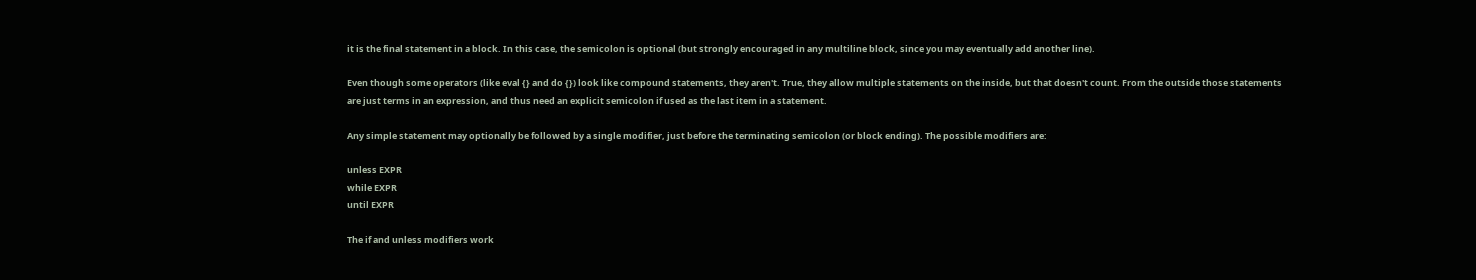it is the final statement in a block. In this case, the semicolon is optional (but strongly encouraged in any multiline block, since you may eventually add another line).

Even though some operators (like eval {} and do {}) look like compound statements, they aren't. True, they allow multiple statements on the inside, but that doesn't count. From the outside those statements are just terms in an expression, and thus need an explicit semicolon if used as the last item in a statement.

Any simple statement may optionally be followed by a single modifier, just before the terminating semicolon (or block ending). The possible modifiers are:

unless EXPR
while EXPR
until EXPR

The if and unless modifiers work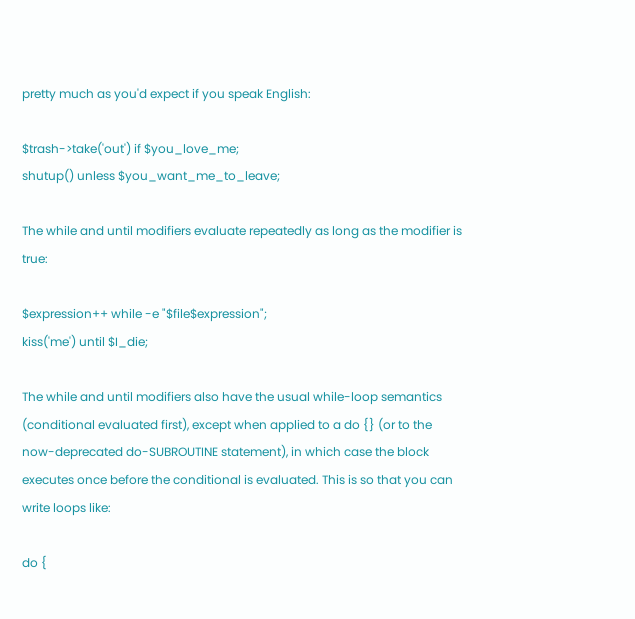pretty much as you'd expect if you speak English:

$trash->take('out') if $you_love_me;
shutup() unless $you_want_me_to_leave;

The while and until modifiers evaluate repeatedly as long as the modifier is true:

$expression++ while -e "$file$expression";
kiss('me') until $I_die;

The while and until modifiers also have the usual while-loop semantics (conditional evaluated first), except when applied to a do {} (or to the now-deprecated do-SUBROUTINE statement), in which case the block executes once before the conditional is evaluated. This is so that you can write loops like:

do {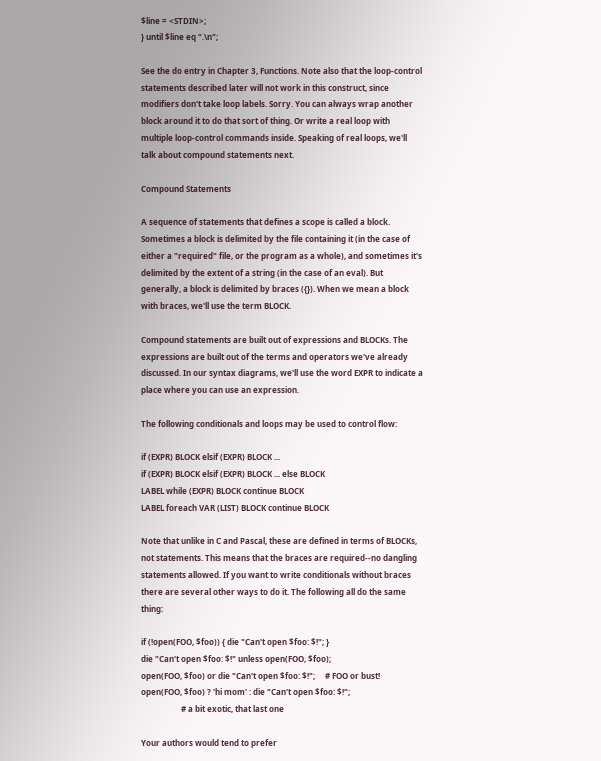$line = <STDIN>;
} until $line eq ".\n";

See the do entry in Chapter 3, Functions. Note also that the loop-control statements described later will not work in this construct, since modifiers don't take loop labels. Sorry. You can always wrap another block around it to do that sort of thing. Or write a real loop with multiple loop-control commands inside. Speaking of real loops, we'll talk about compound statements next.

Compound Statements

A sequence of statements that defines a scope is called a block. Sometimes a block is delimited by the file containing it (in the case of either a "required" file, or the program as a whole), and sometimes it's delimited by the extent of a string (in the case of an eval). But generally, a block is delimited by braces ({}). When we mean a block with braces, we'll use the term BLOCK.

Compound statements are built out of expressions and BLOCKs. The expressions are built out of the terms and operators we've already discussed. In our syntax diagrams, we'll use the word EXPR to indicate a place where you can use an expression.

The following conditionals and loops may be used to control flow:

if (EXPR) BLOCK elsif (EXPR) BLOCK ...
if (EXPR) BLOCK elsif (EXPR) BLOCK ... else BLOCK
LABEL while (EXPR) BLOCK continue BLOCK
LABEL foreach VAR (LIST) BLOCK continue BLOCK

Note that unlike in C and Pascal, these are defined in terms of BLOCKs, not statements. This means that the braces are required--no dangling statements allowed. If you want to write conditionals without braces there are several other ways to do it. The following all do the same thing:

if (!open(FOO, $foo)) { die "Can't open $foo: $!"; }
die "Can't open $foo: $!" unless open(FOO, $foo);
open(FOO, $foo) or die "Can't open $foo: $!";     # FOO or bust!
open(FOO, $foo) ? 'hi mom' : die "Can't open $foo: $!";
                    # a bit exotic, that last one

Your authors would tend to prefer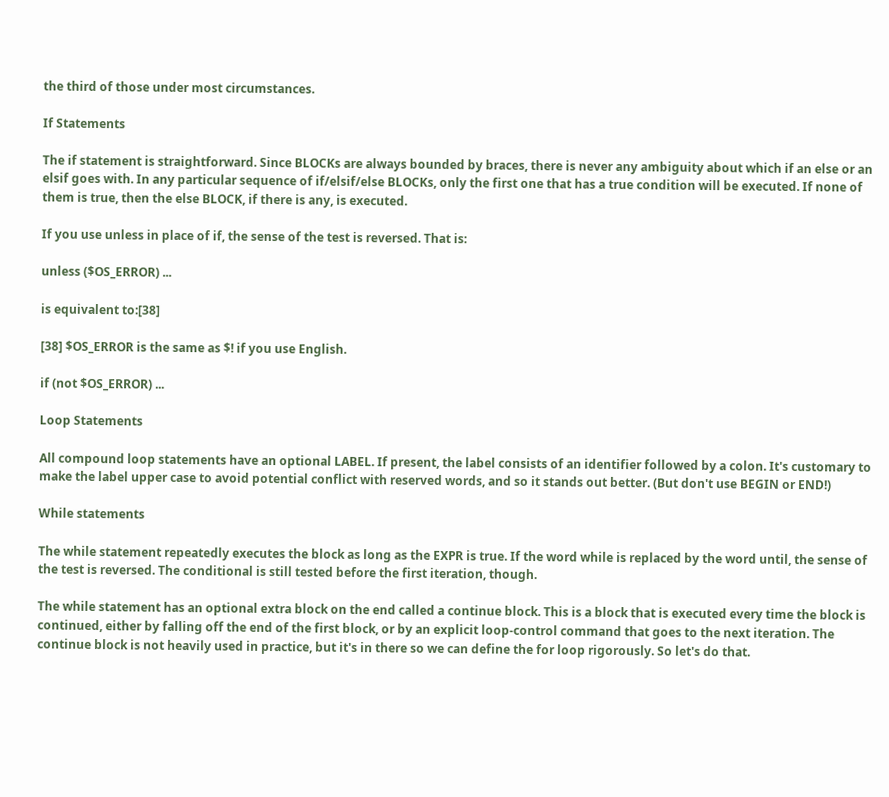the third of those under most circumstances.

If Statements

The if statement is straightforward. Since BLOCKs are always bounded by braces, there is never any ambiguity about which if an else or an elsif goes with. In any particular sequence of if/elsif/else BLOCKs, only the first one that has a true condition will be executed. If none of them is true, then the else BLOCK, if there is any, is executed.

If you use unless in place of if, the sense of the test is reversed. That is:

unless ($OS_ERROR) ...

is equivalent to:[38]

[38] $OS_ERROR is the same as $! if you use English.

if (not $OS_ERROR) ...

Loop Statements

All compound loop statements have an optional LABEL. If present, the label consists of an identifier followed by a colon. It's customary to make the label upper case to avoid potential conflict with reserved words, and so it stands out better. (But don't use BEGIN or END!)

While statements

The while statement repeatedly executes the block as long as the EXPR is true. If the word while is replaced by the word until, the sense of the test is reversed. The conditional is still tested before the first iteration, though.

The while statement has an optional extra block on the end called a continue block. This is a block that is executed every time the block is continued, either by falling off the end of the first block, or by an explicit loop-control command that goes to the next iteration. The continue block is not heavily used in practice, but it's in there so we can define the for loop rigorously. So let's do that.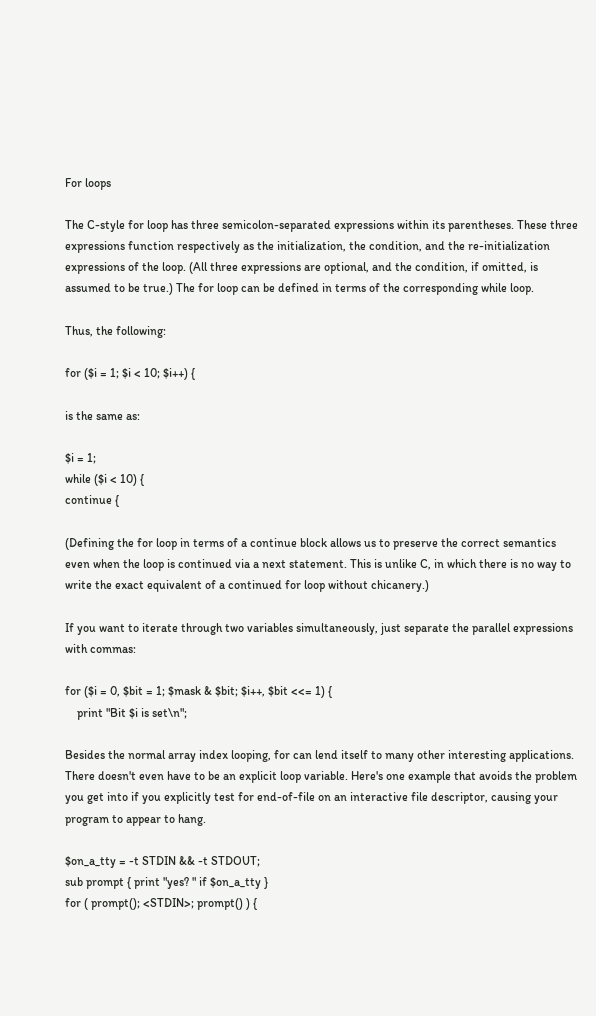For loops

The C-style for loop has three semicolon-separated expressions within its parentheses. These three expressions function respectively as the initialization, the condition, and the re-initialization expressions of the loop. (All three expressions are optional, and the condition, if omitted, is assumed to be true.) The for loop can be defined in terms of the corresponding while loop.

Thus, the following:

for ($i = 1; $i < 10; $i++) {

is the same as:

$i = 1;
while ($i < 10) {
continue {

(Defining the for loop in terms of a continue block allows us to preserve the correct semantics even when the loop is continued via a next statement. This is unlike C, in which there is no way to write the exact equivalent of a continued for loop without chicanery.)

If you want to iterate through two variables simultaneously, just separate the parallel expressions with commas:

for ($i = 0, $bit = 1; $mask & $bit; $i++, $bit <<= 1) {
    print "Bit $i is set\n";

Besides the normal array index looping, for can lend itself to many other interesting applications. There doesn't even have to be an explicit loop variable. Here's one example that avoids the problem you get into if you explicitly test for end-of-file on an interactive file descriptor, causing your program to appear to hang.

$on_a_tty = -t STDIN && -t STDOUT;
sub prompt { print "yes? " if $on_a_tty }
for ( prompt(); <STDIN>; prompt() ) {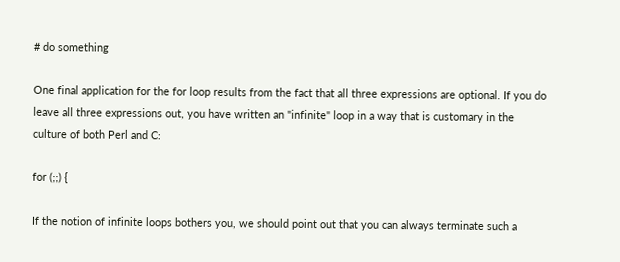# do something

One final application for the for loop results from the fact that all three expressions are optional. If you do leave all three expressions out, you have written an "infinite" loop in a way that is customary in the culture of both Perl and C:

for (;;) {

If the notion of infinite loops bothers you, we should point out that you can always terminate such a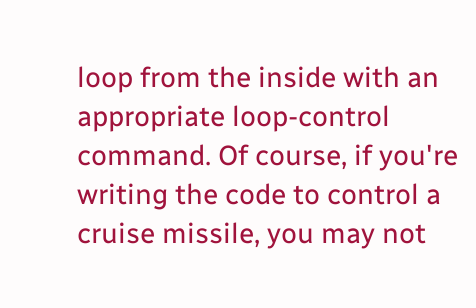loop from the inside with an appropriate loop-control command. Of course, if you're writing the code to control a cruise missile, you may not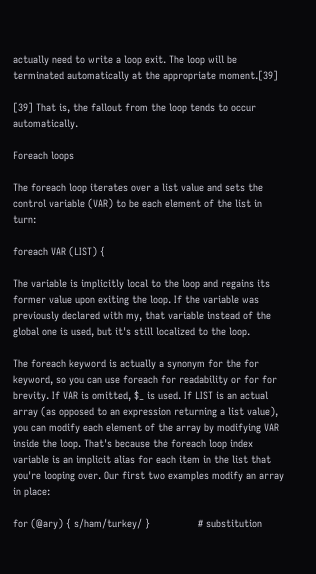actually need to write a loop exit. The loop will be terminated automatically at the appropriate moment.[39]

[39] That is, the fallout from the loop tends to occur automatically.

Foreach loops

The foreach loop iterates over a list value and sets the control variable (VAR) to be each element of the list in turn:

foreach VAR (LIST) {

The variable is implicitly local to the loop and regains its former value upon exiting the loop. If the variable was previously declared with my, that variable instead of the global one is used, but it's still localized to the loop.

The foreach keyword is actually a synonym for the for keyword, so you can use foreach for readability or for for brevity. If VAR is omitted, $_ is used. If LIST is an actual array (as opposed to an expression returning a list value), you can modify each element of the array by modifying VAR inside the loop. That's because the foreach loop index variable is an implicit alias for each item in the list that you're looping over. Our first two examples modify an array in place:

for (@ary) { s/ham/turkey/ }                # substitution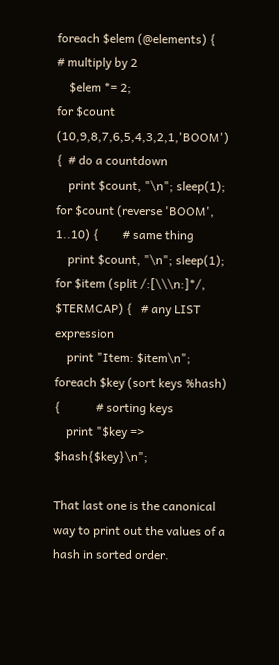foreach $elem (@elements) {                 # multiply by 2
    $elem *= 2;
for $count (10,9,8,7,6,5,4,3,2,1,'BOOM') {  # do a countdown
    print $count, "\n"; sleep(1);
for $count (reverse 'BOOM', 1..10) {        # same thing
    print $count, "\n"; sleep(1);
for $item (split /:[\\\n:]*/, $TERMCAP) {   # any LIST expression
    print "Item: $item\n";
foreach $key (sort keys %hash) {            # sorting keys
    print "$key => $hash{$key}\n";

That last one is the canonical way to print out the values of a hash in sorted order.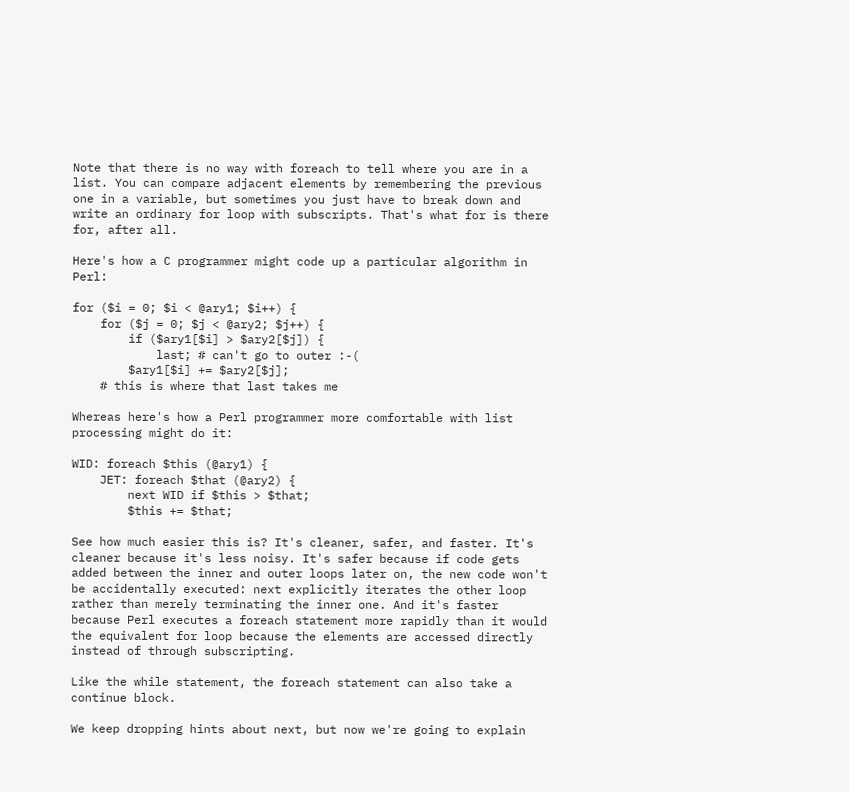Note that there is no way with foreach to tell where you are in a list. You can compare adjacent elements by remembering the previous one in a variable, but sometimes you just have to break down and write an ordinary for loop with subscripts. That's what for is there for, after all.

Here's how a C programmer might code up a particular algorithm in Perl:

for ($i = 0; $i < @ary1; $i++) {
    for ($j = 0; $j < @ary2; $j++) {
        if ($ary1[$i] > $ary2[$j]) {
            last; # can't go to outer :-(
        $ary1[$i] += $ary2[$j];
    # this is where that last takes me

Whereas here's how a Perl programmer more comfortable with list processing might do it:

WID: foreach $this (@ary1) {
    JET: foreach $that (@ary2) {
        next WID if $this > $that;
        $this += $that;

See how much easier this is? It's cleaner, safer, and faster. It's cleaner because it's less noisy. It's safer because if code gets added between the inner and outer loops later on, the new code won't be accidentally executed: next explicitly iterates the other loop rather than merely terminating the inner one. And it's faster because Perl executes a foreach statement more rapidly than it would the equivalent for loop because the elements are accessed directly instead of through subscripting.

Like the while statement, the foreach statement can also take a continue block.

We keep dropping hints about next, but now we're going to explain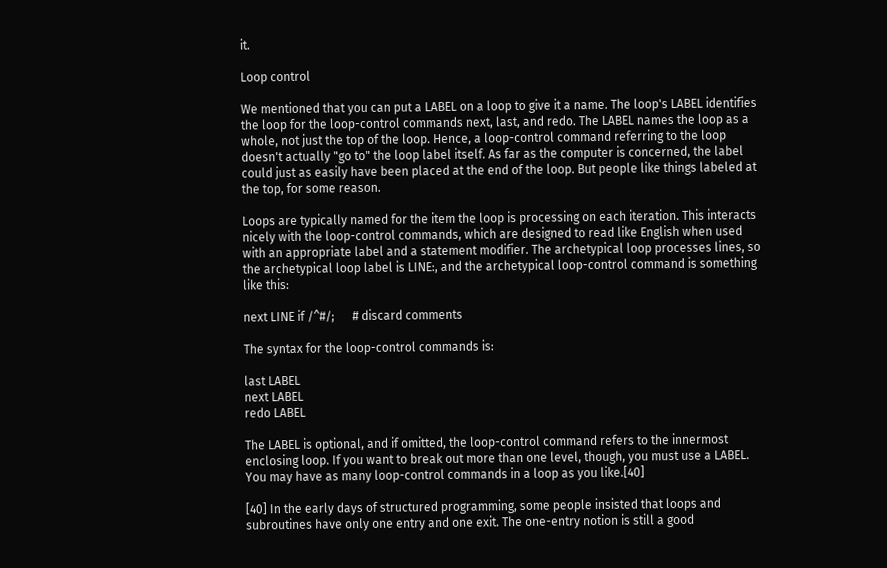it.

Loop control

We mentioned that you can put a LABEL on a loop to give it a name. The loop's LABEL identifies the loop for the loop-control commands next, last, and redo. The LABEL names the loop as a whole, not just the top of the loop. Hence, a loop-control command referring to the loop doesn't actually "go to" the loop label itself. As far as the computer is concerned, the label could just as easily have been placed at the end of the loop. But people like things labeled at the top, for some reason.

Loops are typically named for the item the loop is processing on each iteration. This interacts nicely with the loop-control commands, which are designed to read like English when used with an appropriate label and a statement modifier. The archetypical loop processes lines, so the archetypical loop label is LINE:, and the archetypical loop-control command is something like this:

next LINE if /^#/;      # discard comments

The syntax for the loop-control commands is:

last LABEL
next LABEL
redo LABEL

The LABEL is optional, and if omitted, the loop-control command refers to the innermost enclosing loop. If you want to break out more than one level, though, you must use a LABEL. You may have as many loop-control commands in a loop as you like.[40]

[40] In the early days of structured programming, some people insisted that loops and subroutines have only one entry and one exit. The one-entry notion is still a good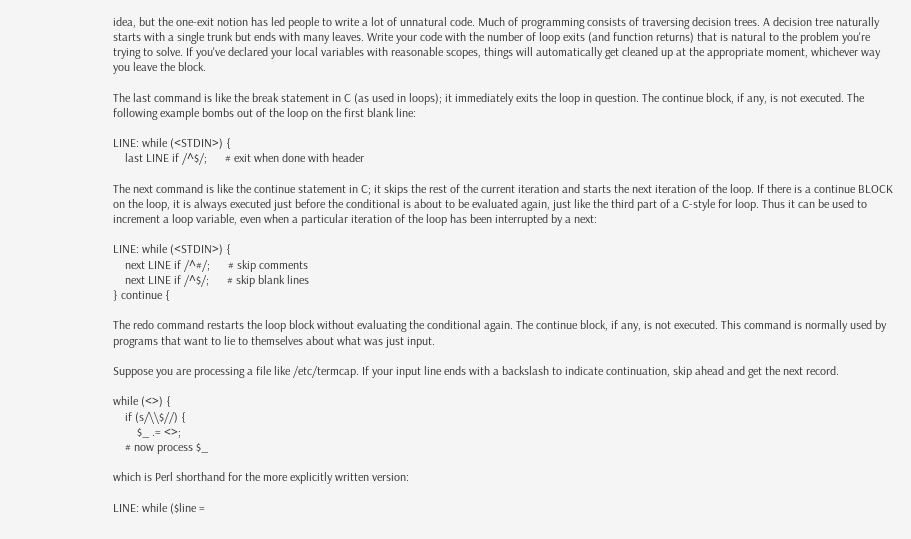idea, but the one-exit notion has led people to write a lot of unnatural code. Much of programming consists of traversing decision trees. A decision tree naturally starts with a single trunk but ends with many leaves. Write your code with the number of loop exits (and function returns) that is natural to the problem you're trying to solve. If you've declared your local variables with reasonable scopes, things will automatically get cleaned up at the appropriate moment, whichever way you leave the block.

The last command is like the break statement in C (as used in loops); it immediately exits the loop in question. The continue block, if any, is not executed. The following example bombs out of the loop on the first blank line:

LINE: while (<STDIN>) {
    last LINE if /^$/;      # exit when done with header

The next command is like the continue statement in C; it skips the rest of the current iteration and starts the next iteration of the loop. If there is a continue BLOCK on the loop, it is always executed just before the conditional is about to be evaluated again, just like the third part of a C-style for loop. Thus it can be used to increment a loop variable, even when a particular iteration of the loop has been interrupted by a next:

LINE: while (<STDIN>) {
    next LINE if /^#/;      # skip comments
    next LINE if /^$/;      # skip blank lines
} continue {

The redo command restarts the loop block without evaluating the conditional again. The continue block, if any, is not executed. This command is normally used by programs that want to lie to themselves about what was just input.

Suppose you are processing a file like /etc/termcap. If your input line ends with a backslash to indicate continuation, skip ahead and get the next record.

while (<>) {
    if (s/\\$//) {
        $_ .= <>;
    # now process $_

which is Perl shorthand for the more explicitly written version:

LINE: while ($line =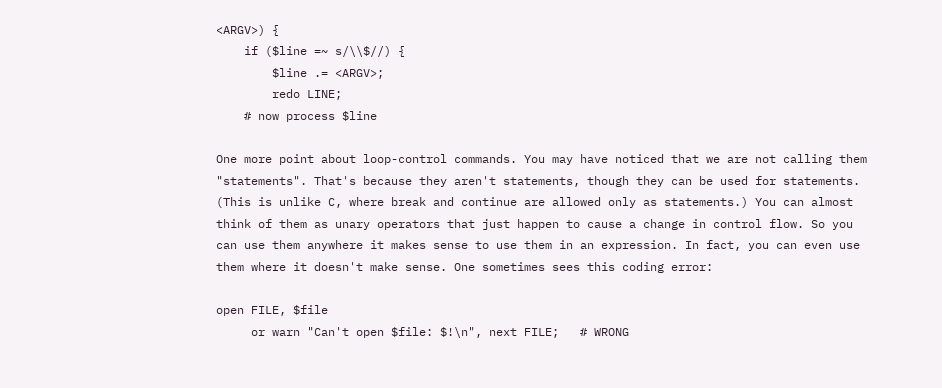<ARGV>) {
    if ($line =~ s/\\$//) {
        $line .= <ARGV>;
        redo LINE;
    # now process $line

One more point about loop-control commands. You may have noticed that we are not calling them "statements". That's because they aren't statements, though they can be used for statements. (This is unlike C, where break and continue are allowed only as statements.) You can almost think of them as unary operators that just happen to cause a change in control flow. So you can use them anywhere it makes sense to use them in an expression. In fact, you can even use them where it doesn't make sense. One sometimes sees this coding error:

open FILE, $file
     or warn "Can't open $file: $!\n", next FILE;   # WRONG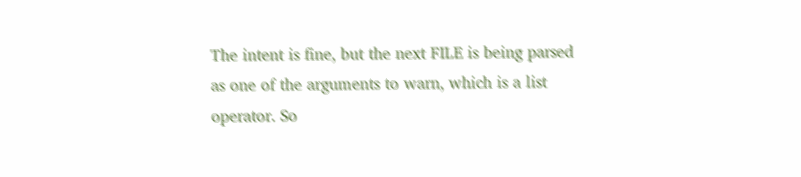The intent is fine, but the next FILE is being parsed as one of the arguments to warn, which is a list operator. So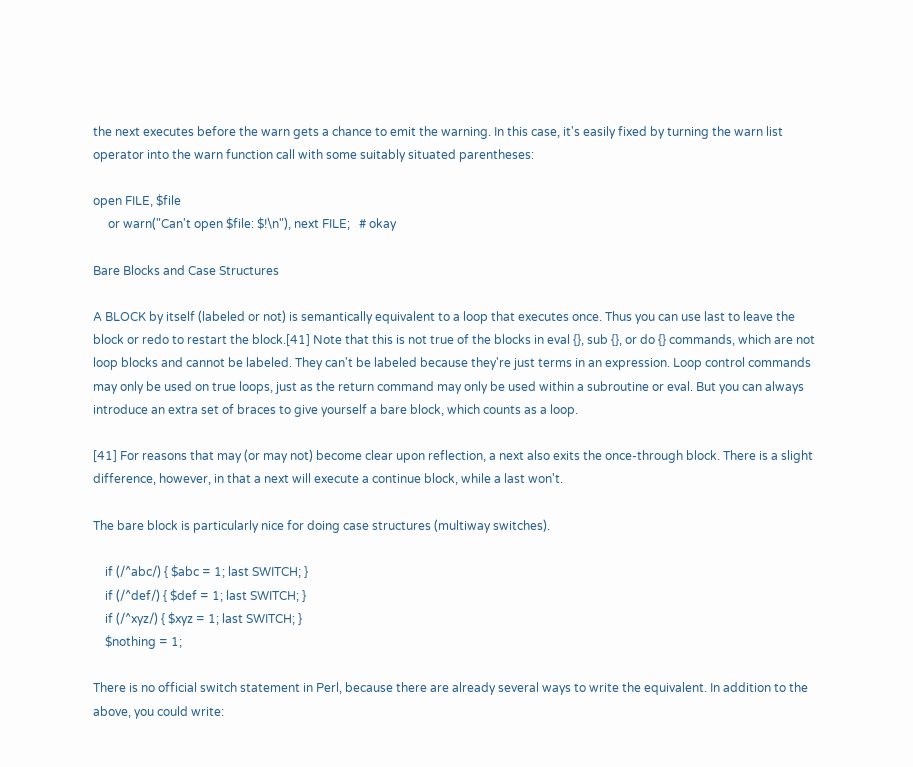the next executes before the warn gets a chance to emit the warning. In this case, it's easily fixed by turning the warn list operator into the warn function call with some suitably situated parentheses:

open FILE, $file
     or warn("Can't open $file: $!\n"), next FILE;   # okay

Bare Blocks and Case Structures

A BLOCK by itself (labeled or not) is semantically equivalent to a loop that executes once. Thus you can use last to leave the block or redo to restart the block.[41] Note that this is not true of the blocks in eval {}, sub {}, or do {} commands, which are not loop blocks and cannot be labeled. They can't be labeled because they're just terms in an expression. Loop control commands may only be used on true loops, just as the return command may only be used within a subroutine or eval. But you can always introduce an extra set of braces to give yourself a bare block, which counts as a loop.

[41] For reasons that may (or may not) become clear upon reflection, a next also exits the once-through block. There is a slight difference, however, in that a next will execute a continue block, while a last won't.

The bare block is particularly nice for doing case structures (multiway switches).

    if (/^abc/) { $abc = 1; last SWITCH; }
    if (/^def/) { $def = 1; last SWITCH; }
    if (/^xyz/) { $xyz = 1; last SWITCH; }
    $nothing = 1;

There is no official switch statement in Perl, because there are already several ways to write the equivalent. In addition to the above, you could write: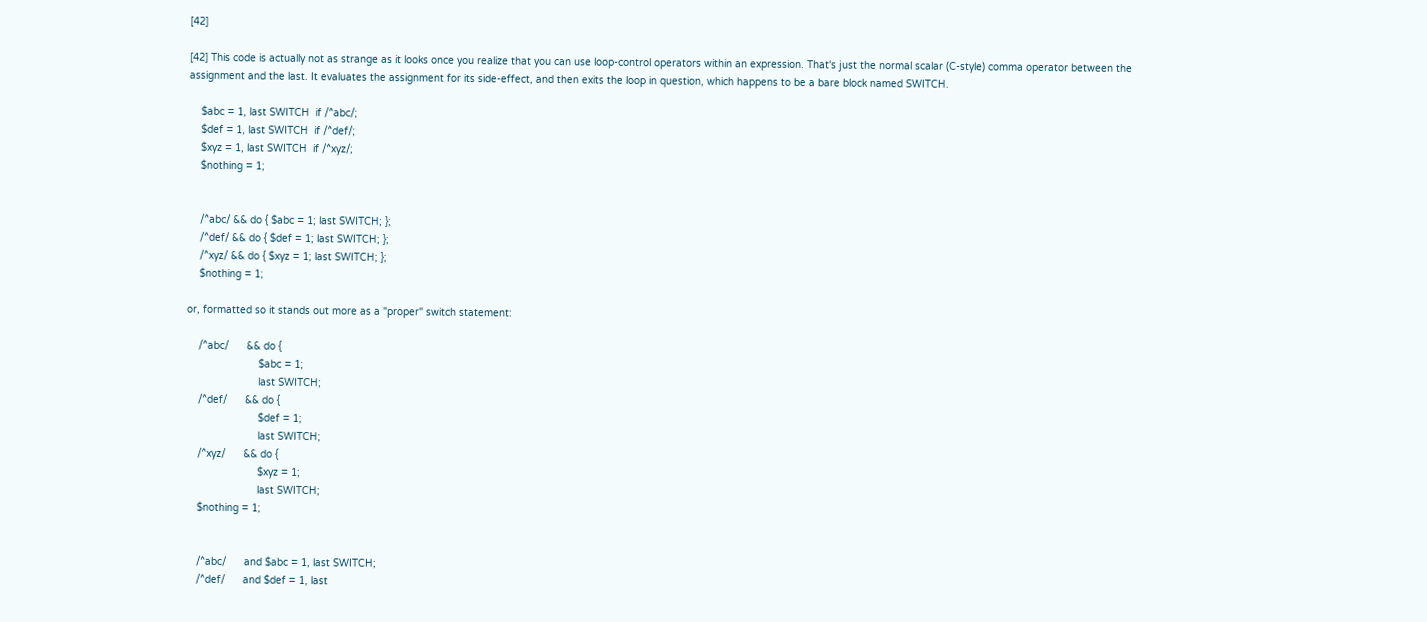[42]

[42] This code is actually not as strange as it looks once you realize that you can use loop-control operators within an expression. That's just the normal scalar (C-style) comma operator between the assignment and the last. It evaluates the assignment for its side-effect, and then exits the loop in question, which happens to be a bare block named SWITCH.

    $abc = 1, last SWITCH  if /^abc/;
    $def = 1, last SWITCH  if /^def/;
    $xyz = 1, last SWITCH  if /^xyz/;
    $nothing = 1;


    /^abc/ && do { $abc = 1; last SWITCH; };
    /^def/ && do { $def = 1; last SWITCH; };
    /^xyz/ && do { $xyz = 1; last SWITCH; };
    $nothing = 1;

or, formatted so it stands out more as a "proper" switch statement:

    /^abc/      && do {
                        $abc = 1;
                        last SWITCH;
    /^def/      && do {
                        $def = 1;
                        last SWITCH;
    /^xyz/      && do {
                        $xyz = 1;
                        last SWITCH;
    $nothing = 1;


    /^abc/      and $abc = 1, last SWITCH;
    /^def/      and $def = 1, last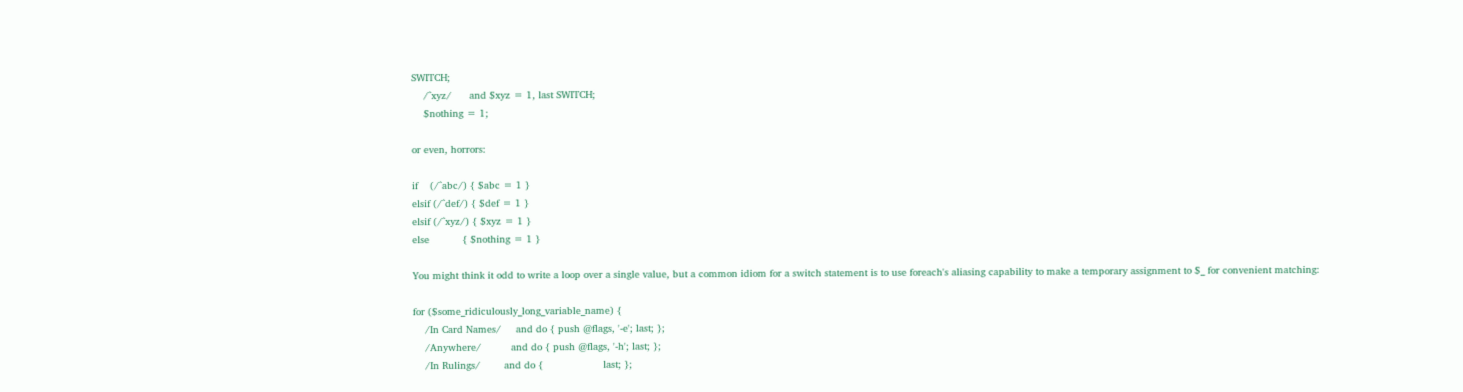SWITCH;
    /^xyz/      and $xyz = 1, last SWITCH;
    $nothing = 1;

or even, horrors:

if    (/^abc/) { $abc = 1 }
elsif (/^def/) { $def = 1 }
elsif (/^xyz/) { $xyz = 1 }
else           { $nothing = 1 }

You might think it odd to write a loop over a single value, but a common idiom for a switch statement is to use foreach's aliasing capability to make a temporary assignment to $_ for convenient matching:

for ($some_ridiculously_long_variable_name) {
    /In Card Names/     and do { push @flags, '-e'; last; };
    /Anywhere/          and do { push @flags, '-h'; last; };
    /In Rulings/        and do {                    last; };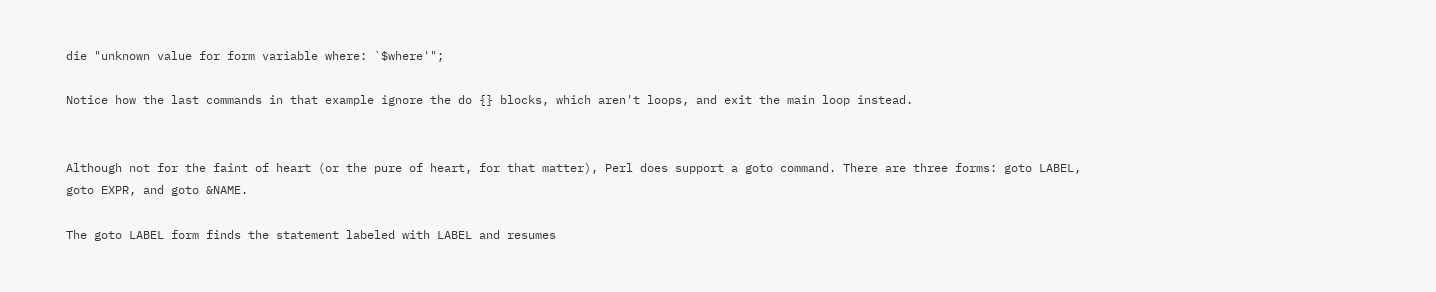die "unknown value for form variable where: `$where'";

Notice how the last commands in that example ignore the do {} blocks, which aren't loops, and exit the main loop instead.


Although not for the faint of heart (or the pure of heart, for that matter), Perl does support a goto command. There are three forms: goto LABEL, goto EXPR, and goto &NAME.

The goto LABEL form finds the statement labeled with LABEL and resumes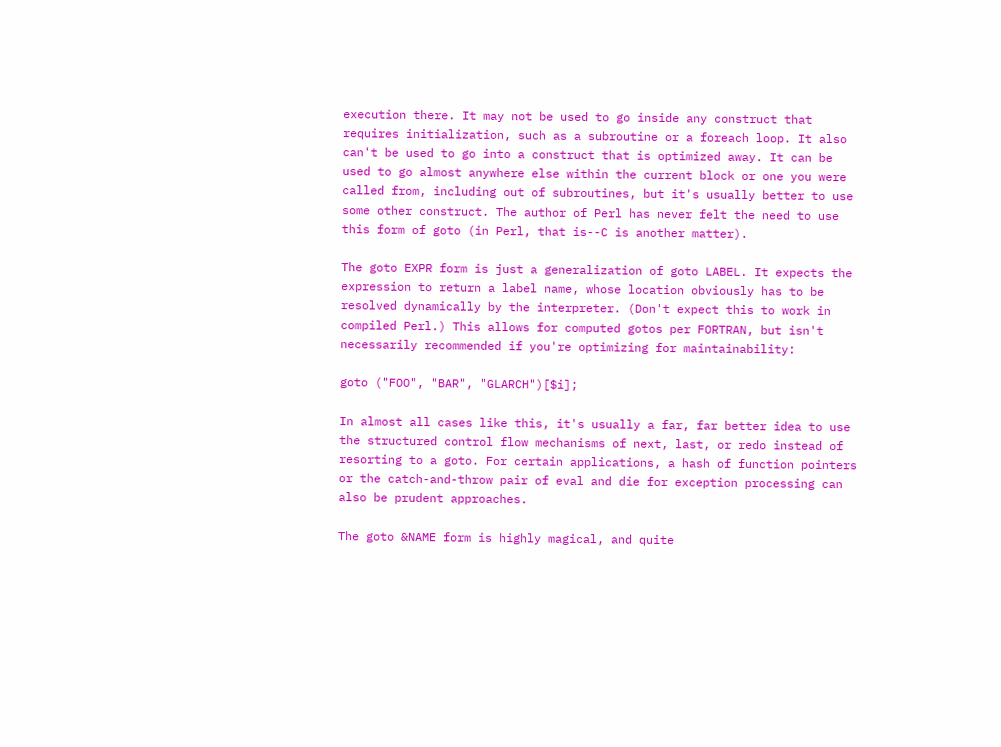execution there. It may not be used to go inside any construct that requires initialization, such as a subroutine or a foreach loop. It also can't be used to go into a construct that is optimized away. It can be used to go almost anywhere else within the current block or one you were called from, including out of subroutines, but it's usually better to use some other construct. The author of Perl has never felt the need to use this form of goto (in Perl, that is--C is another matter).

The goto EXPR form is just a generalization of goto LABEL. It expects the expression to return a label name, whose location obviously has to be resolved dynamically by the interpreter. (Don't expect this to work in compiled Perl.) This allows for computed gotos per FORTRAN, but isn't necessarily recommended if you're optimizing for maintainability:

goto ("FOO", "BAR", "GLARCH")[$i];

In almost all cases like this, it's usually a far, far better idea to use the structured control flow mechanisms of next, last, or redo instead of resorting to a goto. For certain applications, a hash of function pointers or the catch-and-throw pair of eval and die for exception processing can also be prudent approaches.

The goto &NAME form is highly magical, and quite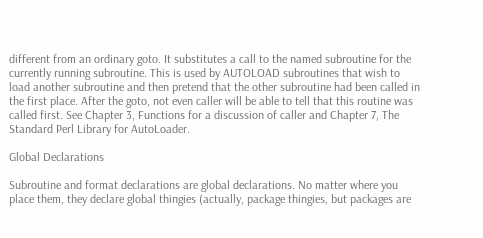different from an ordinary goto. It substitutes a call to the named subroutine for the currently running subroutine. This is used by AUTOLOAD subroutines that wish to load another subroutine and then pretend that the other subroutine had been called in the first place. After the goto, not even caller will be able to tell that this routine was called first. See Chapter 3, Functions for a discussion of caller and Chapter 7, The Standard Perl Library for AutoLoader.

Global Declarations

Subroutine and format declarations are global declarations. No matter where you place them, they declare global thingies (actually, package thingies, but packages are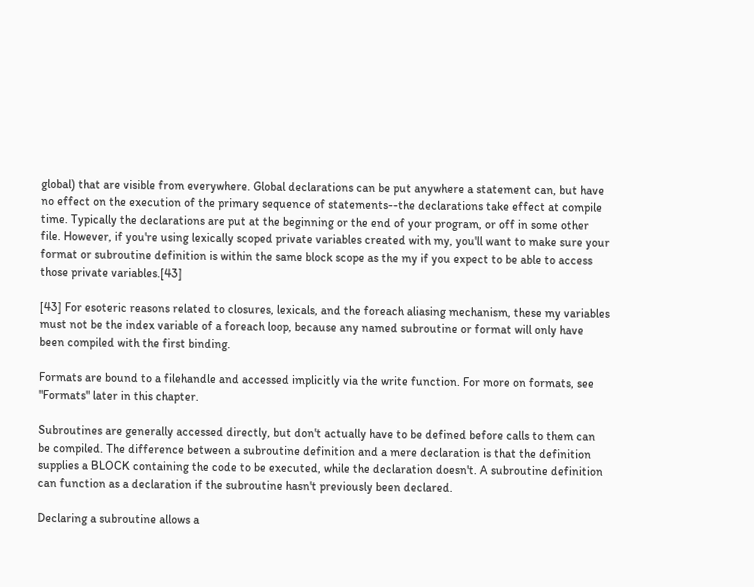global) that are visible from everywhere. Global declarations can be put anywhere a statement can, but have no effect on the execution of the primary sequence of statements--the declarations take effect at compile time. Typically the declarations are put at the beginning or the end of your program, or off in some other file. However, if you're using lexically scoped private variables created with my, you'll want to make sure your format or subroutine definition is within the same block scope as the my if you expect to be able to access those private variables.[43]

[43] For esoteric reasons related to closures, lexicals, and the foreach aliasing mechanism, these my variables must not be the index variable of a foreach loop, because any named subroutine or format will only have been compiled with the first binding.

Formats are bound to a filehandle and accessed implicitly via the write function. For more on formats, see "Formats" later in this chapter.

Subroutines are generally accessed directly, but don't actually have to be defined before calls to them can be compiled. The difference between a subroutine definition and a mere declaration is that the definition supplies a BLOCK containing the code to be executed, while the declaration doesn't. A subroutine definition can function as a declaration if the subroutine hasn't previously been declared.

Declaring a subroutine allows a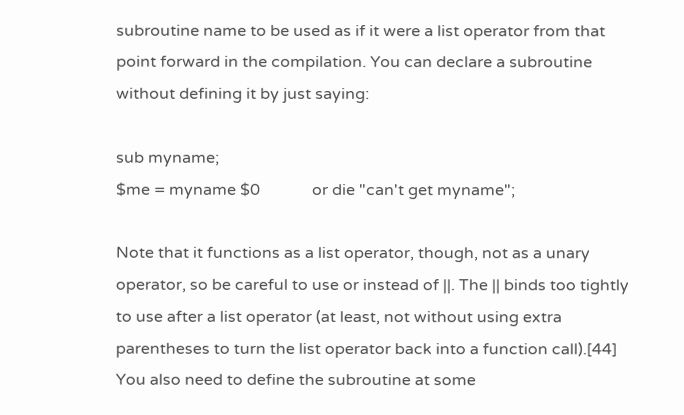subroutine name to be used as if it were a list operator from that point forward in the compilation. You can declare a subroutine without defining it by just saying:

sub myname;
$me = myname $0             or die "can't get myname";

Note that it functions as a list operator, though, not as a unary operator, so be careful to use or instead of ||. The || binds too tightly to use after a list operator (at least, not without using extra parentheses to turn the list operator back into a function call).[44] You also need to define the subroutine at some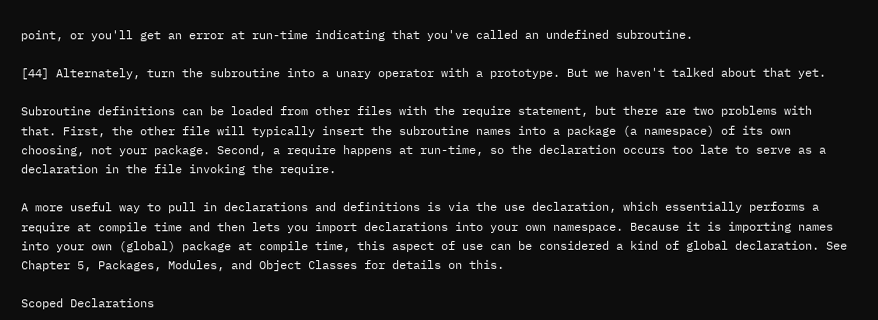point, or you'll get an error at run-time indicating that you've called an undefined subroutine.

[44] Alternately, turn the subroutine into a unary operator with a prototype. But we haven't talked about that yet.

Subroutine definitions can be loaded from other files with the require statement, but there are two problems with that. First, the other file will typically insert the subroutine names into a package (a namespace) of its own choosing, not your package. Second, a require happens at run-time, so the declaration occurs too late to serve as a declaration in the file invoking the require.

A more useful way to pull in declarations and definitions is via the use declaration, which essentially performs a require at compile time and then lets you import declarations into your own namespace. Because it is importing names into your own (global) package at compile time, this aspect of use can be considered a kind of global declaration. See Chapter 5, Packages, Modules, and Object Classes for details on this.

Scoped Declarations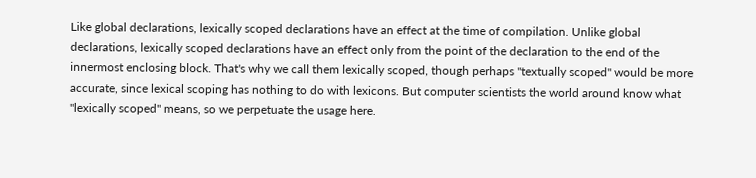Like global declarations, lexically scoped declarations have an effect at the time of compilation. Unlike global declarations, lexically scoped declarations have an effect only from the point of the declaration to the end of the innermost enclosing block. That's why we call them lexically scoped, though perhaps "textually scoped" would be more accurate, since lexical scoping has nothing to do with lexicons. But computer scientists the world around know what "lexically scoped" means, so we perpetuate the usage here.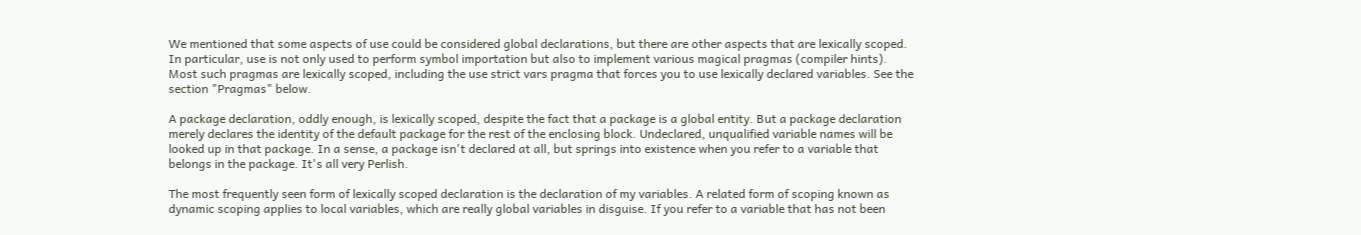We mentioned that some aspects of use could be considered global declarations, but there are other aspects that are lexically scoped. In particular, use is not only used to perform symbol importation but also to implement various magical pragmas (compiler hints). Most such pragmas are lexically scoped, including the use strict vars pragma that forces you to use lexically declared variables. See the section "Pragmas" below.

A package declaration, oddly enough, is lexically scoped, despite the fact that a package is a global entity. But a package declaration merely declares the identity of the default package for the rest of the enclosing block. Undeclared, unqualified variable names will be looked up in that package. In a sense, a package isn't declared at all, but springs into existence when you refer to a variable that belongs in the package. It's all very Perlish.

The most frequently seen form of lexically scoped declaration is the declaration of my variables. A related form of scoping known as dynamic scoping applies to local variables, which are really global variables in disguise. If you refer to a variable that has not been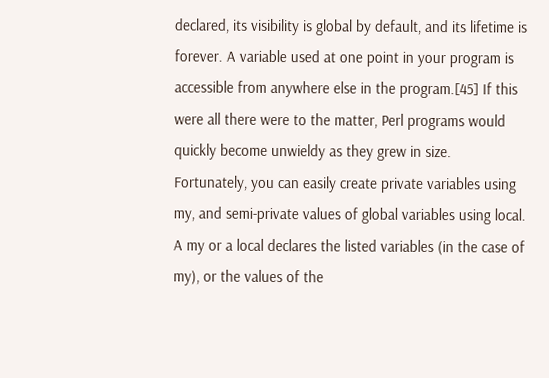declared, its visibility is global by default, and its lifetime is forever. A variable used at one point in your program is accessible from anywhere else in the program.[45] If this were all there were to the matter, Perl programs would quickly become unwieldy as they grew in size. Fortunately, you can easily create private variables using my, and semi-private values of global variables using local. A my or a local declares the listed variables (in the case of my), or the values of the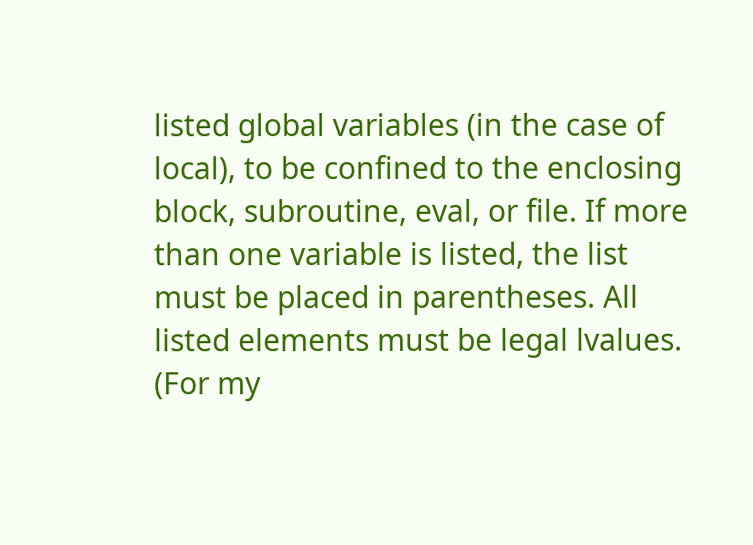listed global variables (in the case of local), to be confined to the enclosing block, subroutine, eval, or file. If more than one variable is listed, the list must be placed in parentheses. All listed elements must be legal lvalues. (For my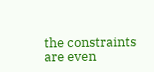the constraints are even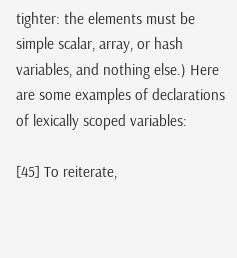tighter: the elements must be simple scalar, array, or hash variables, and nothing else.) Here are some examples of declarations of lexically scoped variables:

[45] To reiterate,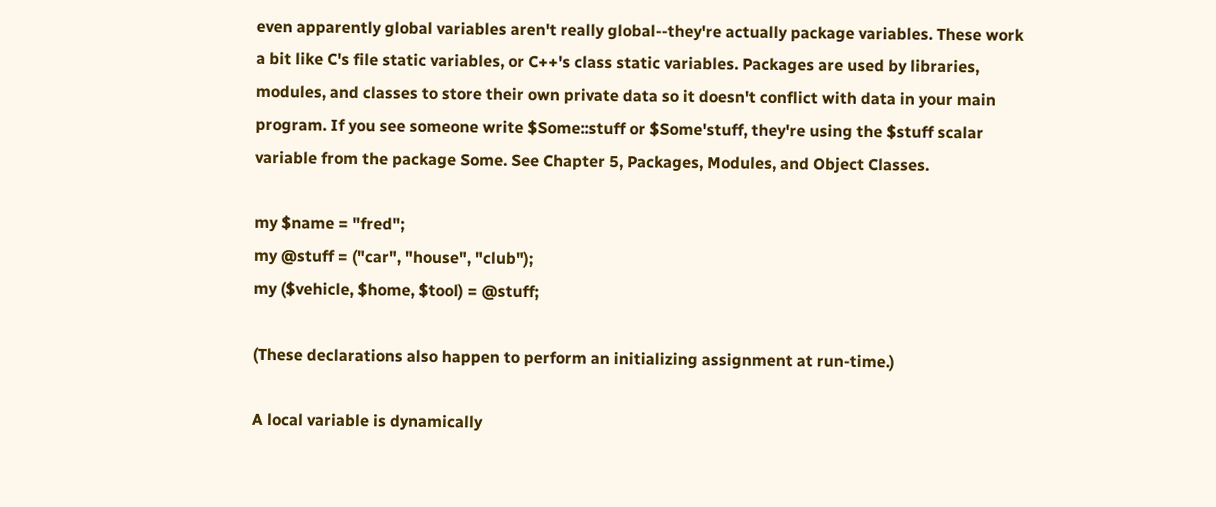even apparently global variables aren't really global--they're actually package variables. These work a bit like C's file static variables, or C++'s class static variables. Packages are used by libraries, modules, and classes to store their own private data so it doesn't conflict with data in your main program. If you see someone write $Some::stuff or $Some'stuff, they're using the $stuff scalar variable from the package Some. See Chapter 5, Packages, Modules, and Object Classes.

my $name = "fred";
my @stuff = ("car", "house", "club");
my ($vehicle, $home, $tool) = @stuff;

(These declarations also happen to perform an initializing assignment at run-time.)

A local variable is dynamically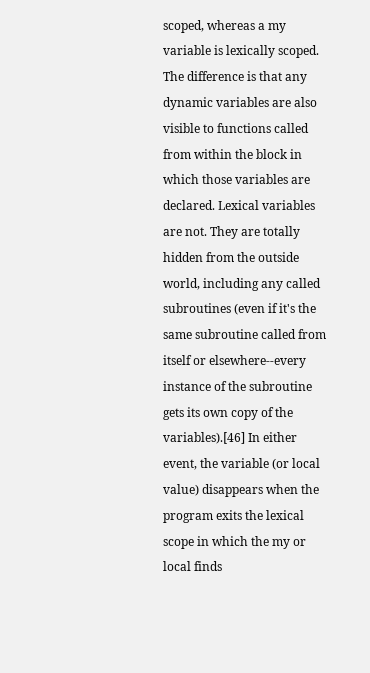scoped, whereas a my variable is lexically scoped. The difference is that any dynamic variables are also visible to functions called from within the block in which those variables are declared. Lexical variables are not. They are totally hidden from the outside world, including any called subroutines (even if it's the same subroutine called from itself or elsewhere--every instance of the subroutine gets its own copy of the variables).[46] In either event, the variable (or local value) disappears when the program exits the lexical scope in which the my or local finds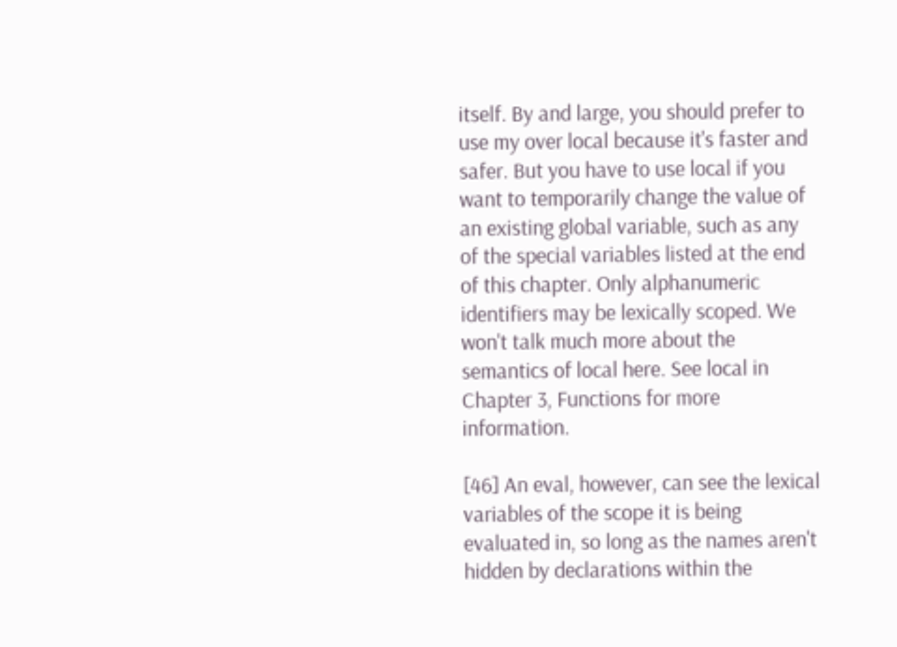itself. By and large, you should prefer to use my over local because it's faster and safer. But you have to use local if you want to temporarily change the value of an existing global variable, such as any of the special variables listed at the end of this chapter. Only alphanumeric identifiers may be lexically scoped. We won't talk much more about the semantics of local here. See local in Chapter 3, Functions for more information.

[46] An eval, however, can see the lexical variables of the scope it is being evaluated in, so long as the names aren't hidden by declarations within the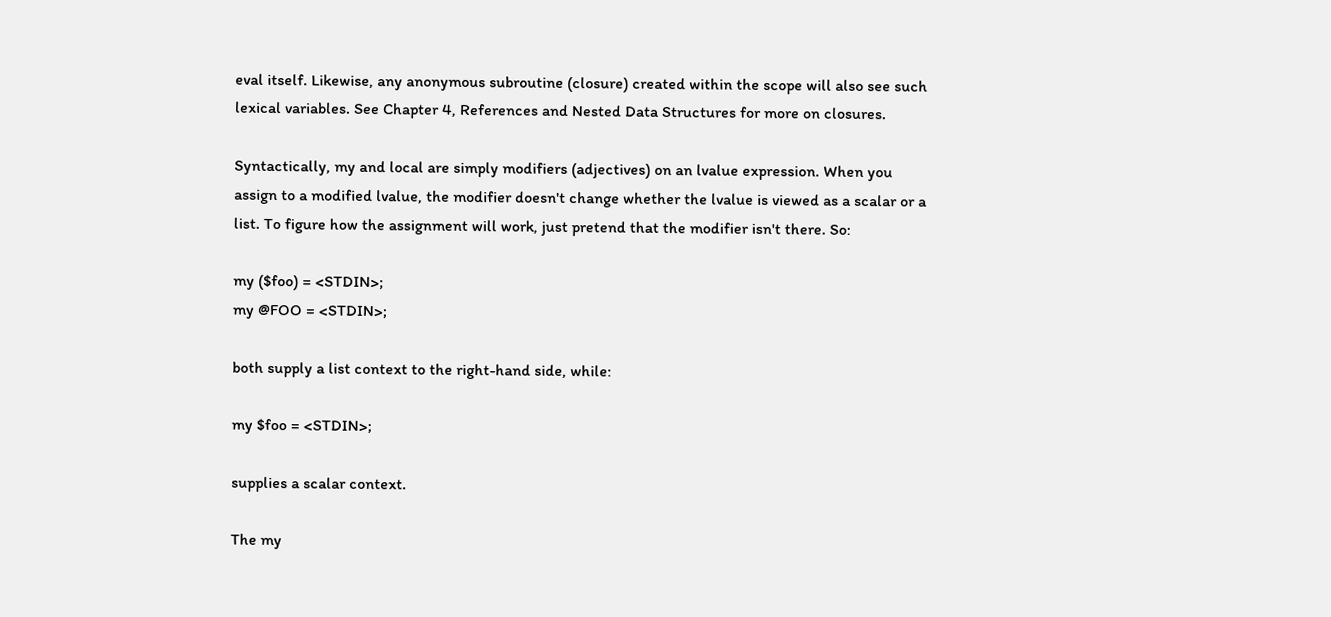eval itself. Likewise, any anonymous subroutine (closure) created within the scope will also see such lexical variables. See Chapter 4, References and Nested Data Structures for more on closures.

Syntactically, my and local are simply modifiers (adjectives) on an lvalue expression. When you assign to a modified lvalue, the modifier doesn't change whether the lvalue is viewed as a scalar or a list. To figure how the assignment will work, just pretend that the modifier isn't there. So:

my ($foo) = <STDIN>;
my @FOO = <STDIN>;

both supply a list context to the right-hand side, while:

my $foo = <STDIN>;

supplies a scalar context.

The my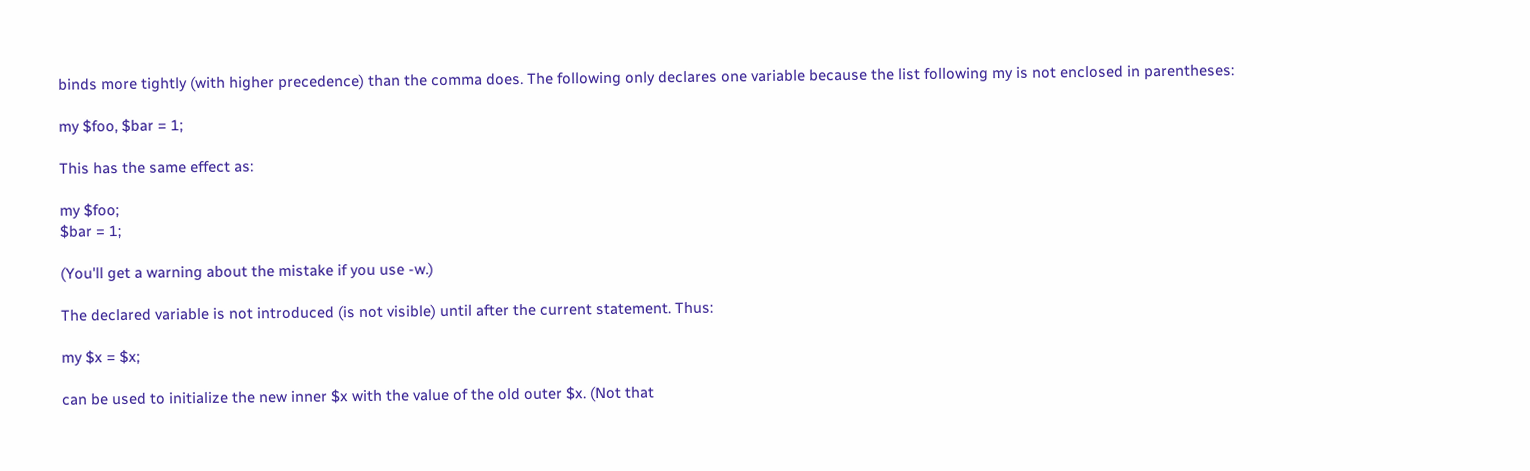binds more tightly (with higher precedence) than the comma does. The following only declares one variable because the list following my is not enclosed in parentheses:

my $foo, $bar = 1;

This has the same effect as:

my $foo;
$bar = 1;

(You'll get a warning about the mistake if you use -w.)

The declared variable is not introduced (is not visible) until after the current statement. Thus:

my $x = $x;

can be used to initialize the new inner $x with the value of the old outer $x. (Not that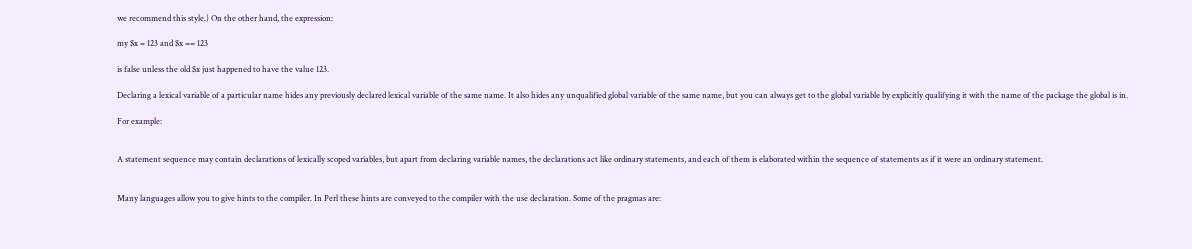we recommend this style.) On the other hand, the expression:

my $x = 123 and $x == 123

is false unless the old $x just happened to have the value 123.

Declaring a lexical variable of a particular name hides any previously declared lexical variable of the same name. It also hides any unqualified global variable of the same name, but you can always get to the global variable by explicitly qualifying it with the name of the package the global is in.

For example:


A statement sequence may contain declarations of lexically scoped variables, but apart from declaring variable names, the declarations act like ordinary statements, and each of them is elaborated within the sequence of statements as if it were an ordinary statement.


Many languages allow you to give hints to the compiler. In Perl these hints are conveyed to the compiler with the use declaration. Some of the pragmas are: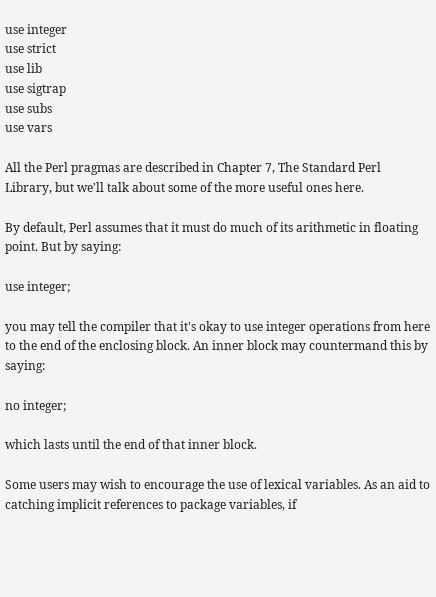use integer
use strict
use lib
use sigtrap
use subs
use vars

All the Perl pragmas are described in Chapter 7, The Standard Perl Library, but we'll talk about some of the more useful ones here.

By default, Perl assumes that it must do much of its arithmetic in floating point. But by saying:

use integer;

you may tell the compiler that it's okay to use integer operations from here to the end of the enclosing block. An inner block may countermand this by saying:

no integer;

which lasts until the end of that inner block.

Some users may wish to encourage the use of lexical variables. As an aid to catching implicit references to package variables, if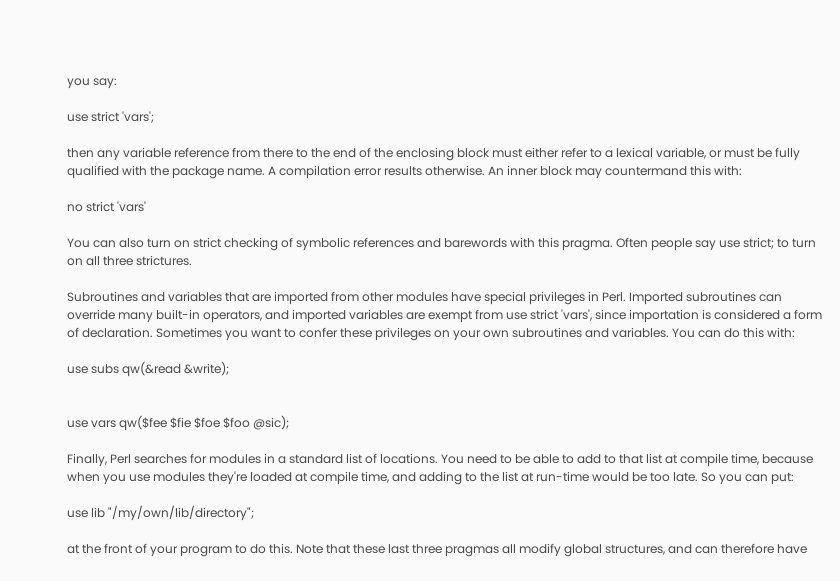you say:

use strict 'vars';

then any variable reference from there to the end of the enclosing block must either refer to a lexical variable, or must be fully qualified with the package name. A compilation error results otherwise. An inner block may countermand this with:

no strict 'vars'

You can also turn on strict checking of symbolic references and barewords with this pragma. Often people say use strict; to turn on all three strictures.

Subroutines and variables that are imported from other modules have special privileges in Perl. Imported subroutines can override many built-in operators, and imported variables are exempt from use strict 'vars', since importation is considered a form of declaration. Sometimes you want to confer these privileges on your own subroutines and variables. You can do this with:

use subs qw(&read &write);


use vars qw($fee $fie $foe $foo @sic);

Finally, Perl searches for modules in a standard list of locations. You need to be able to add to that list at compile time, because when you use modules they're loaded at compile time, and adding to the list at run-time would be too late. So you can put:

use lib "/my/own/lib/directory";

at the front of your program to do this. Note that these last three pragmas all modify global structures, and can therefore have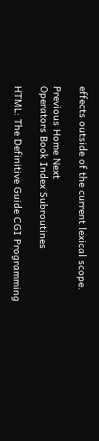effects outside of the current lexical scope.

Previous Home Next
Operators Book Index Subroutines

HTML: The Definitive Guide CGI Programming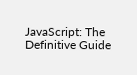JavaScript: The Definitive Guide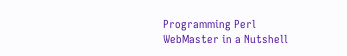Programming Perl WebMaster in a Nutshell